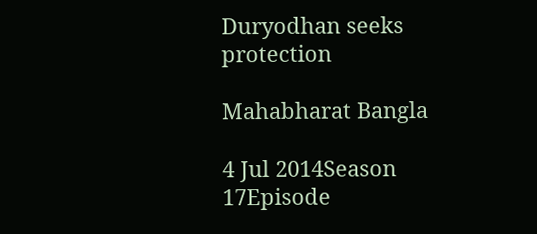Duryodhan seeks protection

Mahabharat Bangla

4 Jul 2014Season 17Episode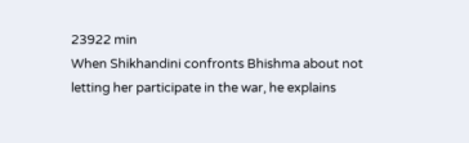23922 min
When Shikhandini confronts Bhishma about not letting her participate in the war, he explains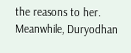the reasons to her. Meanwhile, Duryodhan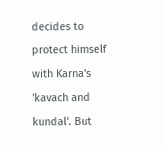decides to protect himself with Karna's 'kavach and kundal'. But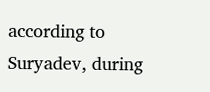according to Suryadev, during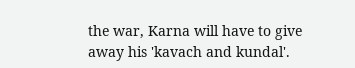the war, Karna will have to give away his 'kavach and kundal'.